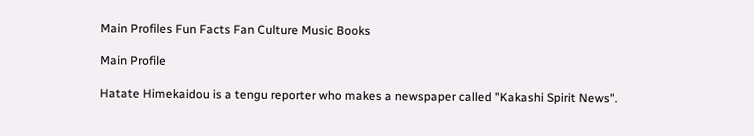Main Profiles Fun Facts Fan Culture Music Books

Main Profile

Hatate Himekaidou is a tengu reporter who makes a newspaper called "Kakashi Spirit News".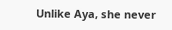Unlike Aya, she never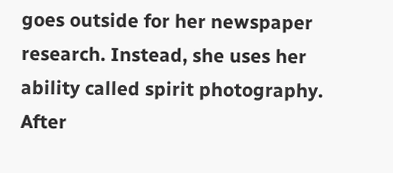goes outside for her newspaper research. Instead, she uses her ability called spirit photography. After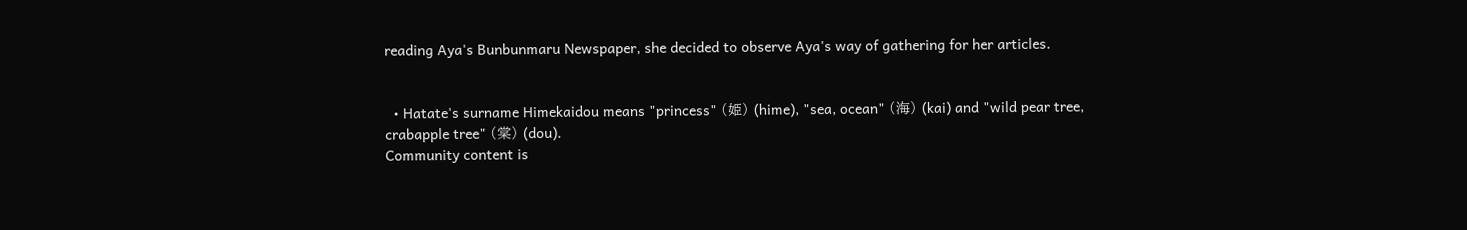reading Aya's Bunbunmaru Newspaper, she decided to observe Aya's way of gathering for her articles.


  • Hatate's surname Himekaidou means "princess" (姫) (hime), "sea, ocean" (海) (kai) and "wild pear tree, crabapple tree" (棠) (dou).
Community content is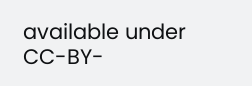available under CC-BY-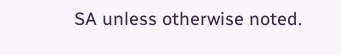SA unless otherwise noted.